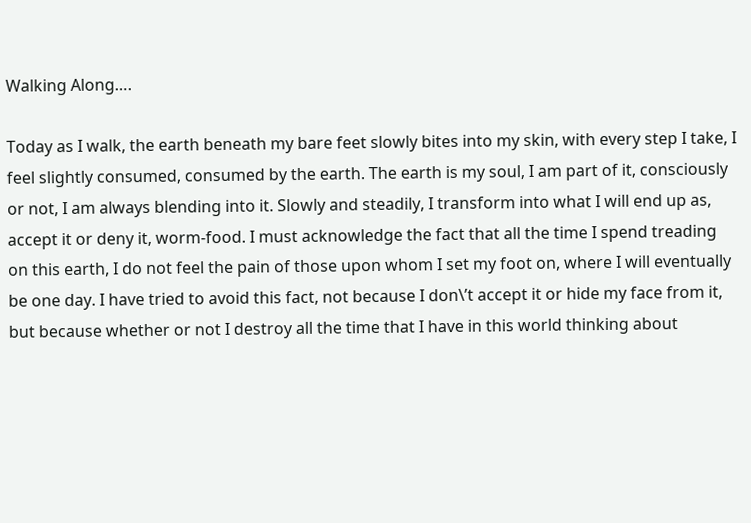Walking Along….

Today as I walk, the earth beneath my bare feet slowly bites into my skin, with every step I take, I feel slightly consumed, consumed by the earth. The earth is my soul, I am part of it, consciously or not, I am always blending into it. Slowly and steadily, I transform into what I will end up as, accept it or deny it, worm-food. I must acknowledge the fact that all the time I spend treading on this earth, I do not feel the pain of those upon whom I set my foot on, where I will eventually be one day. I have tried to avoid this fact, not because I don\’t accept it or hide my face from it, but because whether or not I destroy all the time that I have in this world thinking about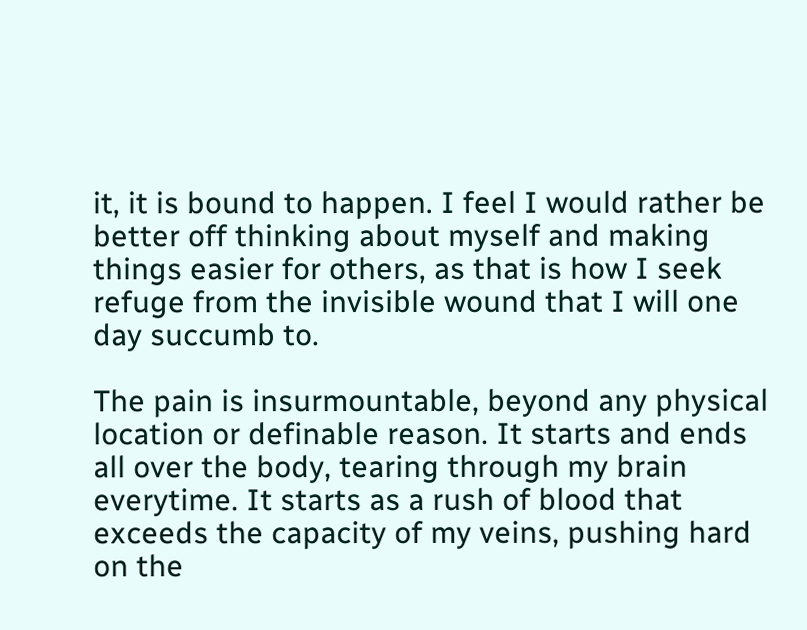it, it is bound to happen. I feel I would rather be better off thinking about myself and making things easier for others, as that is how I seek refuge from the invisible wound that I will one day succumb to.

The pain is insurmountable, beyond any physical location or definable reason. It starts and ends all over the body, tearing through my brain everytime. It starts as a rush of blood that exceeds the capacity of my veins, pushing hard on the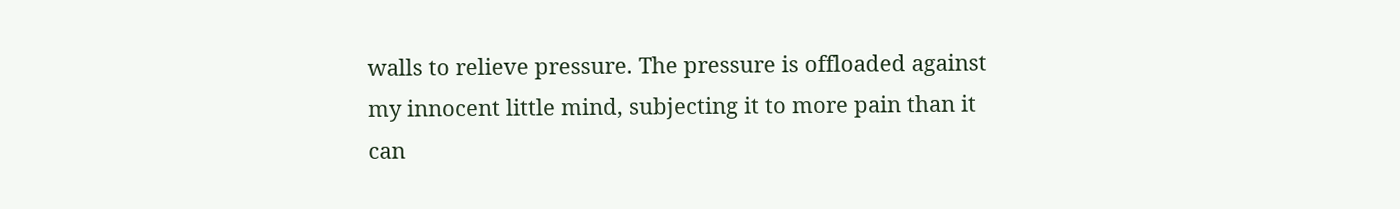walls to relieve pressure. The pressure is offloaded against my innocent little mind, subjecting it to more pain than it can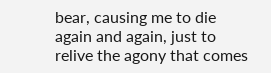bear, causing me to die again and again, just to relive the agony that comes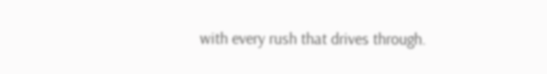with every rush that drives through.